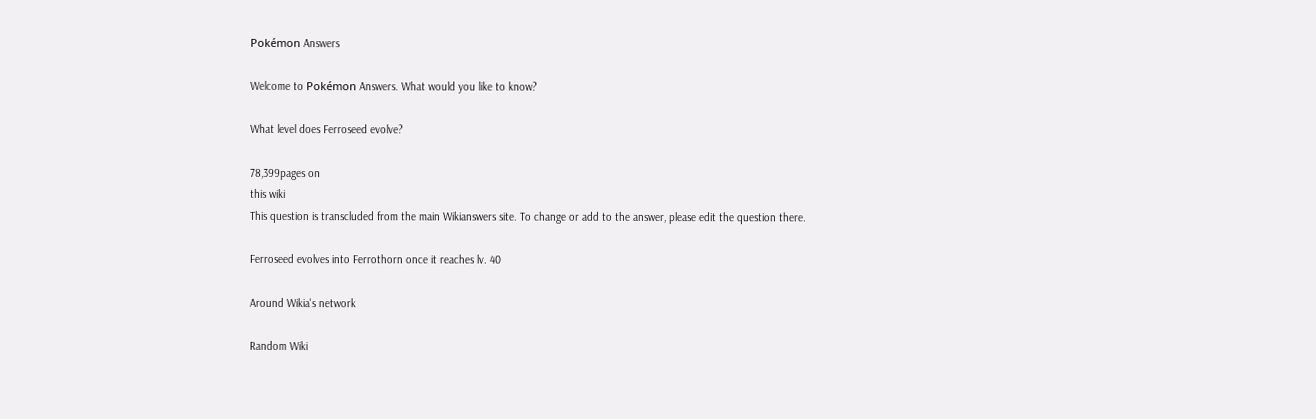Pokémon Answers

Welcome to Pokémon Answers. What would you like to know?

What level does Ferroseed evolve?

78,399pages on
this wiki
This question is transcluded from the main Wikianswers site. To change or add to the answer, please edit the question there.

Ferroseed evolves into Ferrothorn once it reaches lv. 40

Around Wikia's network

Random Wiki